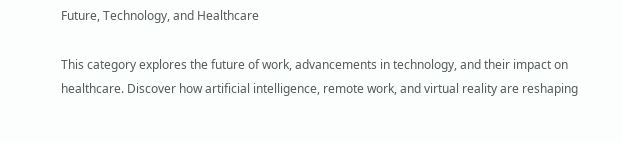Future, Technology, and Healthcare

This category explores the future of work, advancements in technology, and their impact on healthcare. Discover how artificial intelligence, remote work, and virtual reality are reshaping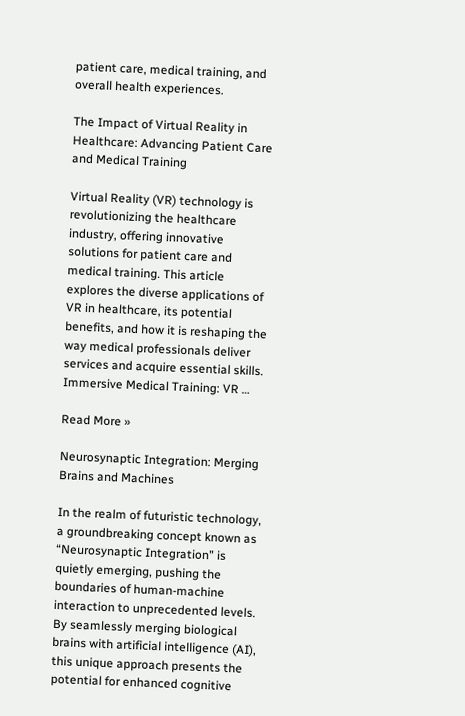patient care, medical training, and overall health experiences.

The Impact of Virtual Reality in Healthcare: Advancing Patient Care and Medical Training

Virtual Reality (VR) technology is revolutionizing the healthcare industry, offering innovative solutions for patient care and medical training. This article explores the diverse applications of VR in healthcare, its potential benefits, and how it is reshaping the way medical professionals deliver services and acquire essential skills. Immersive Medical Training: VR …

Read More »

Neurosynaptic Integration: Merging Brains and Machines

In the realm of futuristic technology, a groundbreaking concept known as “Neurosynaptic Integration” is quietly emerging, pushing the boundaries of human-machine interaction to unprecedented levels. By seamlessly merging biological brains with artificial intelligence (AI), this unique approach presents the potential for enhanced cognitive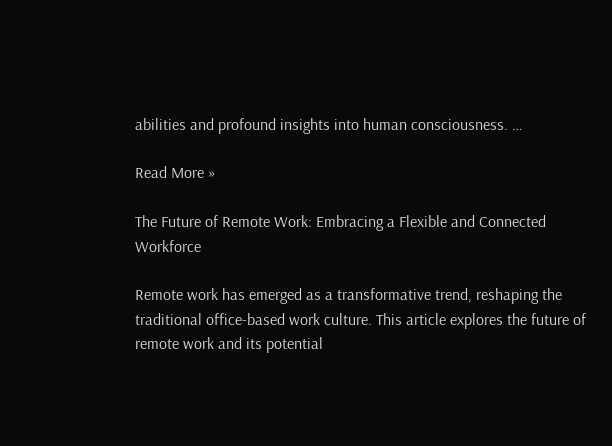abilities and profound insights into human consciousness. …

Read More »

The Future of Remote Work: Embracing a Flexible and Connected Workforce

Remote work has emerged as a transformative trend, reshaping the traditional office-based work culture. This article explores the future of remote work and its potential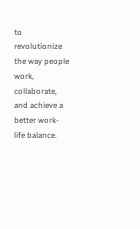to revolutionize the way people work, collaborate, and achieve a better work-life balance.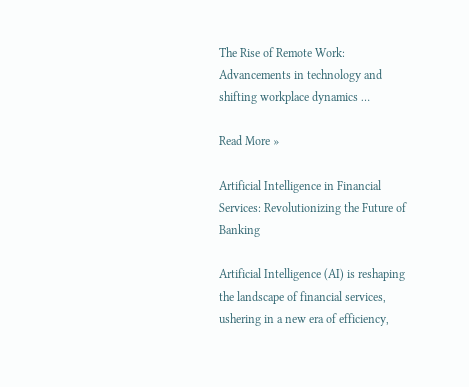The Rise of Remote Work: Advancements in technology and shifting workplace dynamics …

Read More »

Artificial Intelligence in Financial Services: Revolutionizing the Future of Banking

Artificial Intelligence (AI) is reshaping the landscape of financial services, ushering in a new era of efficiency,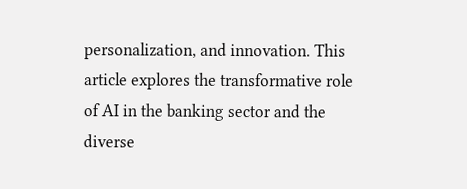personalization, and innovation. This article explores the transformative role of AI in the banking sector and the diverse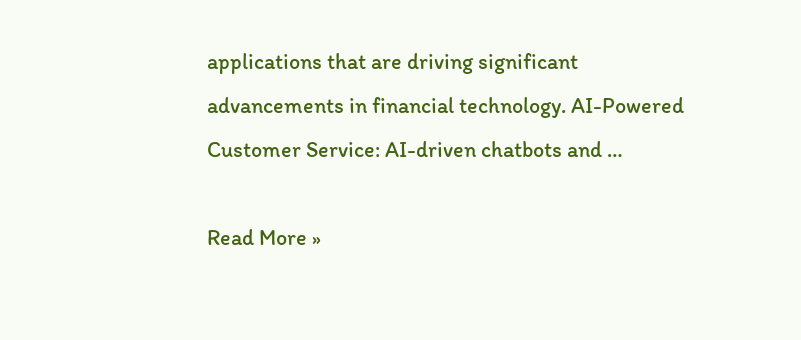applications that are driving significant advancements in financial technology. AI-Powered Customer Service: AI-driven chatbots and …

Read More »